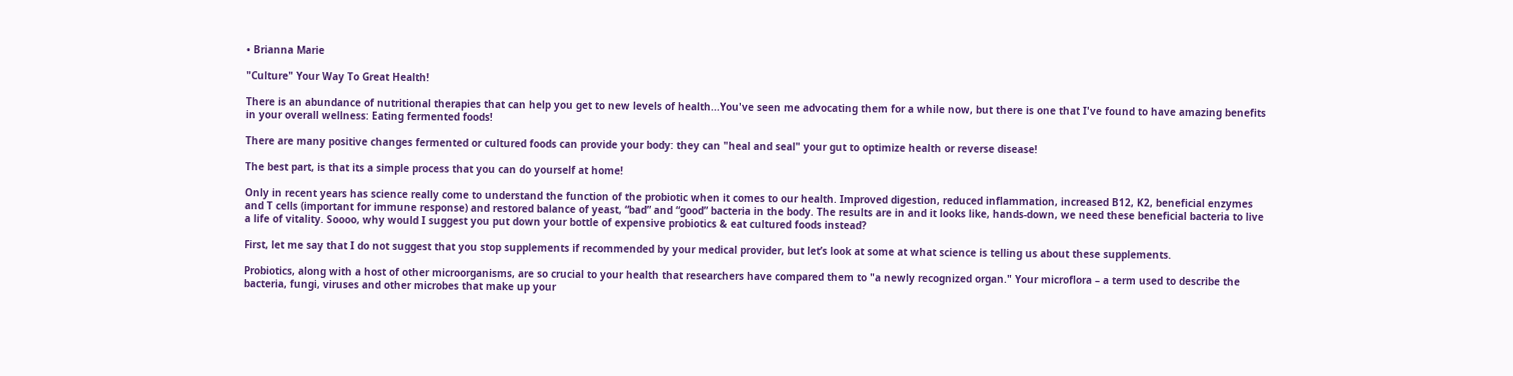• Brianna Marie

"Culture" Your Way To Great Health!

There is an abundance of nutritional therapies that can help you get to new levels of health...You've seen me advocating them for a while now, but there is one that I've found to have amazing benefits in your overall wellness: Eating fermented foods!

There are many positive changes fermented or cultured foods can provide your body: they can "heal and seal" your gut to optimize health or reverse disease!

The best part, is that its a simple process that you can do yourself at home!

Only in recent years has science really come to understand the function of the probiotic when it comes to our health. Improved digestion, reduced inflammation, increased B12, K2, beneficial enzymes and T cells (important for immune response) and restored balance of yeast, “bad” and “good” bacteria in the body. The results are in and it looks like, hands-down, we need these beneficial bacteria to live a life of vitality. Soooo, why would I suggest you put down your bottle of expensive probiotics & eat cultured foods instead?

First, let me say that I do not suggest that you stop supplements if recommended by your medical provider, but let’s look at some at what science is telling us about these supplements.

Probiotics, along with a host of other microorganisms, are so crucial to your health that researchers have compared them to "a newly recognized organ." Your microflora – a term used to describe the bacteria, fungi, viruses and other microbes that make up your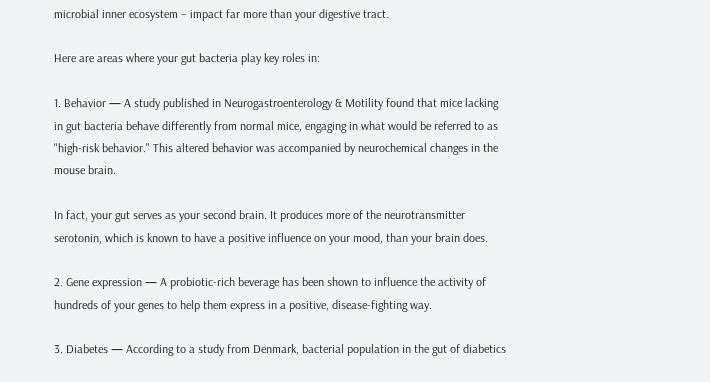microbial inner ecosystem – impact far more than your digestive tract.

Here are areas where your gut bacteria play key roles in:

1. Behavior — A study published in Neurogastroenterology & Motility found that mice lacking in gut bacteria behave differently from normal mice, engaging in what would be referred to as "high-risk behavior." This altered behavior was accompanied by neurochemical changes in the mouse brain.

In fact, your gut serves as your second brain. It produces more of the neurotransmitter serotonin, which is known to have a positive influence on your mood, than your brain does.

2. Gene expression — A probiotic-rich beverage has been shown to influence the activity of hundreds of your genes to help them express in a positive, disease-fighting way.

3. Diabetes — According to a study from Denmark, bacterial population in the gut of diabetics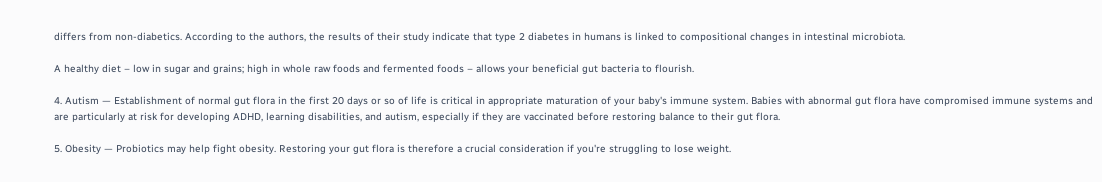differs from non-diabetics. According to the authors, the results of their study indicate that type 2 diabetes in humans is linked to compositional changes in intestinal microbiota.

A healthy diet – low in sugar and grains; high in whole raw foods and fermented foods – allows your beneficial gut bacteria to flourish.

4. Autism — Establishment of normal gut flora in the first 20 days or so of life is critical in appropriate maturation of your baby's immune system. Babies with abnormal gut flora have compromised immune systems and are particularly at risk for developing ADHD, learning disabilities, and autism, especially if they are vaccinated before restoring balance to their gut flora.

5. Obesity — Probiotics may help fight obesity. Restoring your gut flora is therefore a crucial consideration if you're struggling to lose weight.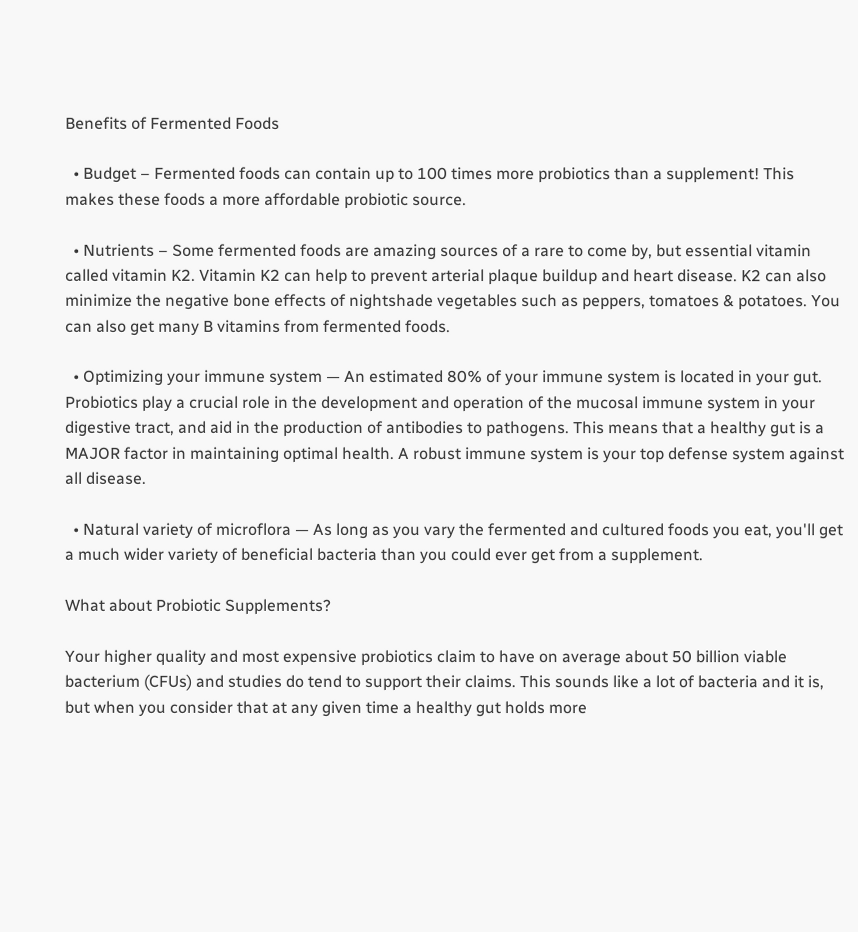Benefits of Fermented Foods

  • Budget – Fermented foods can contain up to 100 times more probiotics than a supplement! This makes these foods a more affordable probiotic source.

  • Nutrients – Some fermented foods are amazing sources of a rare to come by, but essential vitamin called vitamin K2. Vitamin K2 can help to prevent arterial plaque buildup and heart disease. K2 can also minimize the negative bone effects of nightshade vegetables such as peppers, tomatoes & potatoes. You can also get many B vitamins from fermented foods.

  • Optimizing your immune system — An estimated 80% of your immune system is located in your gut. Probiotics play a crucial role in the development and operation of the mucosal immune system in your digestive tract, and aid in the production of antibodies to pathogens. This means that a healthy gut is a MAJOR factor in maintaining optimal health. A robust immune system is your top defense system against all disease.

  • Natural variety of microflora — As long as you vary the fermented and cultured foods you eat, you'll get a much wider variety of beneficial bacteria than you could ever get from a supplement.

What about Probiotic Supplements?

Your higher quality and most expensive probiotics claim to have on average about 50 billion viable bacterium (CFUs) and studies do tend to support their claims. This sounds like a lot of bacteria and it is, but when you consider that at any given time a healthy gut holds more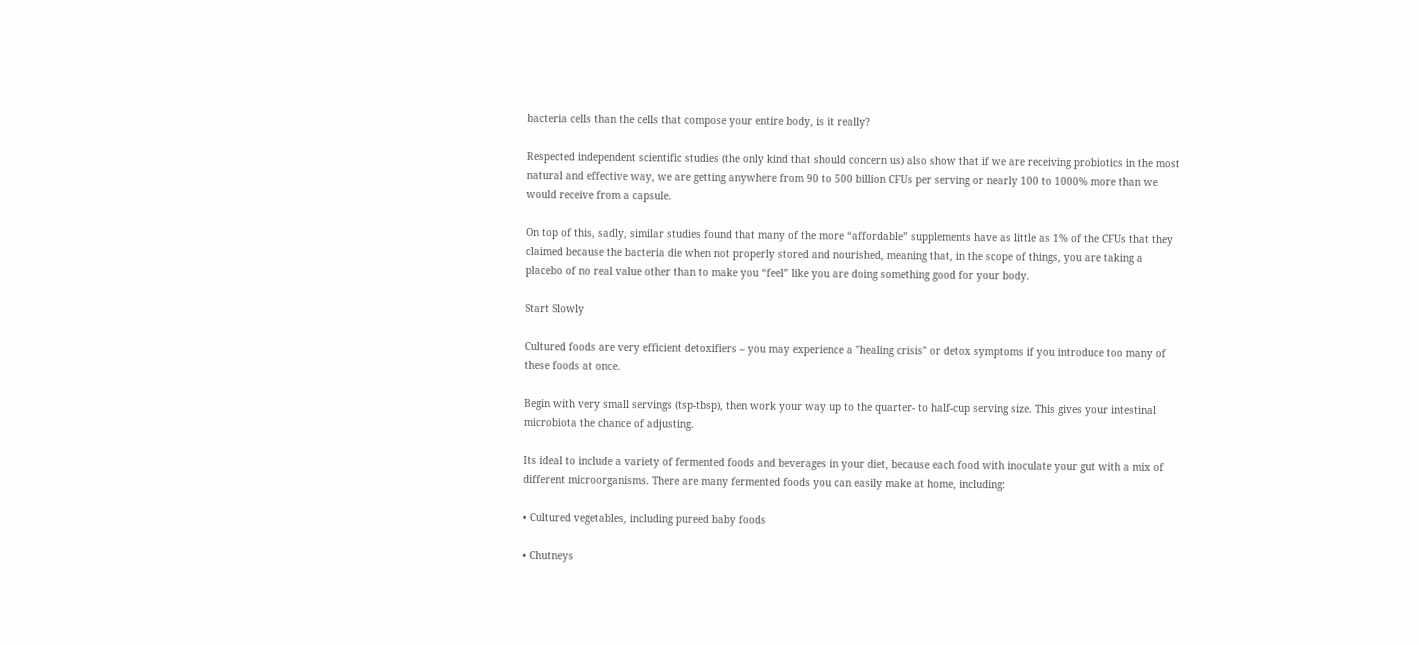bacteria cells than the cells that compose your entire body, is it really?

Respected independent scientific studies (the only kind that should concern us) also show that if we are receiving probiotics in the most natural and effective way, we are getting anywhere from 90 to 500 billion CFUs per serving or nearly 100 to 1000% more than we would receive from a capsule.

On top of this, sadly, similar studies found that many of the more “affordable” supplements have as little as 1% of the CFUs that they claimed because the bacteria die when not properly stored and nourished, meaning that, in the scope of things, you are taking a placebo of no real value other than to make you “feel” like you are doing something good for your body.

Start Slowly

Cultured foods are very efficient detoxifiers – you may experience a "healing crisis" or detox symptoms if you introduce too many of these foods at once.

Begin with very small servings (tsp-tbsp), then work your way up to the quarter- to half-cup serving size. This gives your intestinal microbiota the chance of adjusting.

Its ideal to include a variety of fermented foods and beverages in your diet, because each food with inoculate your gut with a mix of different microorganisms. There are many fermented foods you can easily make at home, including:

• Cultured vegetables, including pureed baby foods

• Chutneys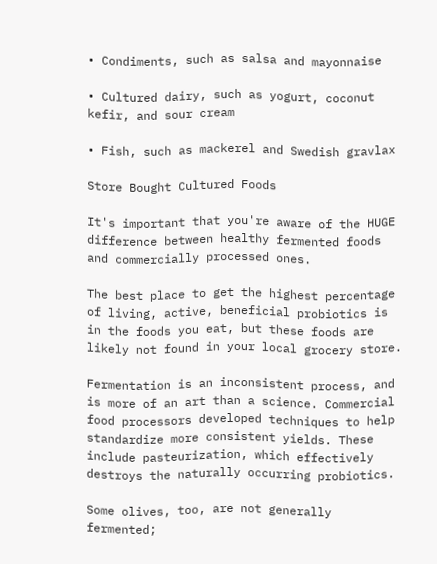• Condiments, such as salsa and mayonnaise

• Cultured dairy, such as yogurt, coconut kefir, and sour cream

• Fish, such as mackerel and Swedish gravlax

Store Bought Cultured Foods

It's important that you're aware of the HUGE difference between healthy fermented foods and commercially processed ones.

The best place to get the highest percentage of living, active, beneficial probiotics is in the foods you eat, but these foods are likely not found in your local grocery store.

Fermentation is an inconsistent process, and is more of an art than a science. Commercial food processors developed techniques to help standardize more consistent yields. These include pasteurization, which effectively destroys the naturally occurring probiotics.

Some olives, too, are not generally fermented;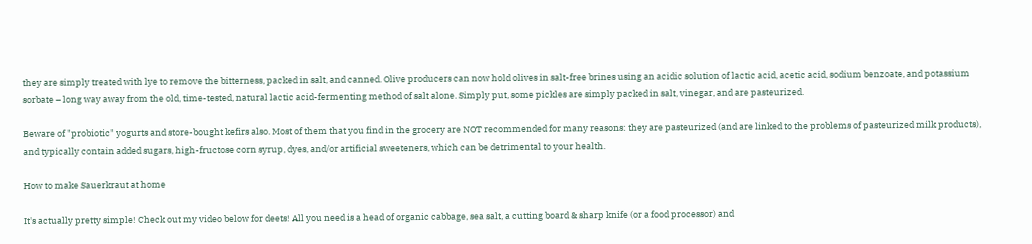they are simply treated with lye to remove the bitterness, packed in salt, and canned. Olive producers can now hold olives in salt-free brines using an acidic solution of lactic acid, acetic acid, sodium benzoate, and potassium sorbate – long way away from the old, time-tested, natural lactic acid-fermenting method of salt alone. Simply put, some pickles are simply packed in salt, vinegar, and are pasteurized.

Beware of "probiotic" yogurts and store-bought kefirs also. Most of them that you find in the grocery are NOT recommended for many reasons: they are pasteurized (and are linked to the problems of pasteurized milk products), and typically contain added sugars, high-fructose corn syrup, dyes, and/or artificial sweeteners, which can be detrimental to your health.

How to make Sauerkraut at home

It's actually pretty simple! Check out my video below for deets! All you need is a head of organic cabbage, sea salt, a cutting board & sharp knife (or a food processor) and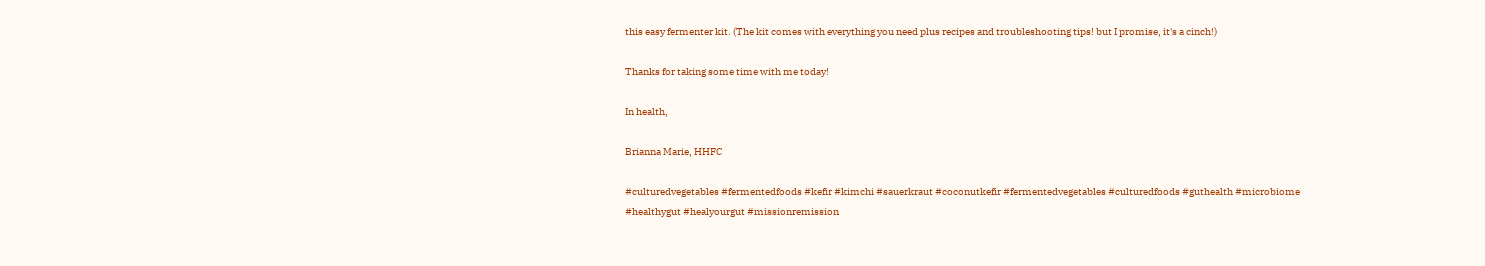this easy fermenter kit. (The kit comes with everything you need plus recipes and troubleshooting tips! but I promise, it's a cinch!)

Thanks for taking some time with me today!

In health,

Brianna Marie, HHFC

#culturedvegetables #fermentedfoods #kefir #kimchi #sauerkraut #coconutkefir #fermentedvegetables #culturedfoods #guthealth #microbiome #healthygut #healyourgut #missionremission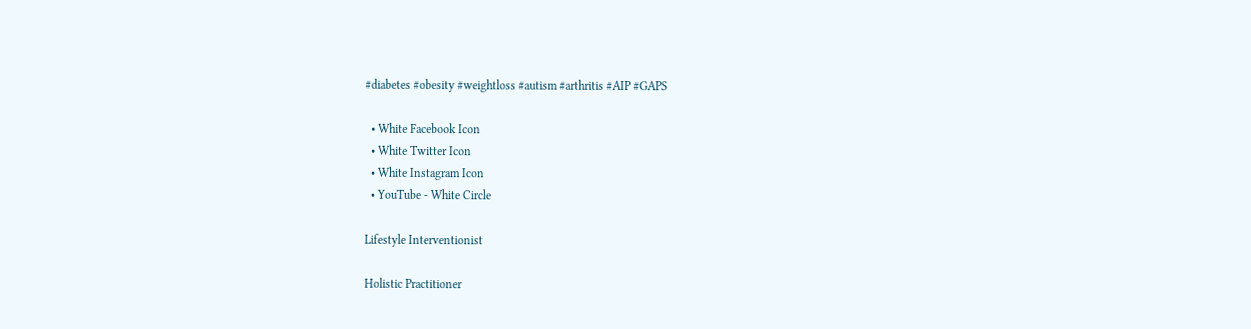#diabetes #obesity #weightloss #autism #arthritis #AIP #GAPS

  • White Facebook Icon
  • White Twitter Icon
  • White Instagram Icon
  • YouTube - White Circle

Lifestyle Interventionist

Holistic Practitioner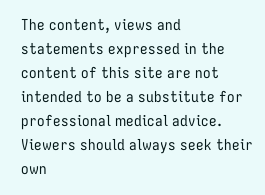The content, views and statements expressed in the content of this site are not intended to be a substitute for professional medical advice. Viewers should always seek their own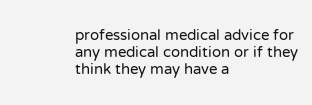professional medical advice for any medical condition or if they think they may have a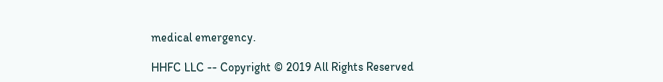medical emergency.

HHFC LLC -- Copyright © 2019 All Rights Reserved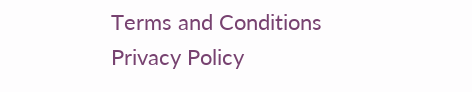Terms and Conditions  Privacy Policy